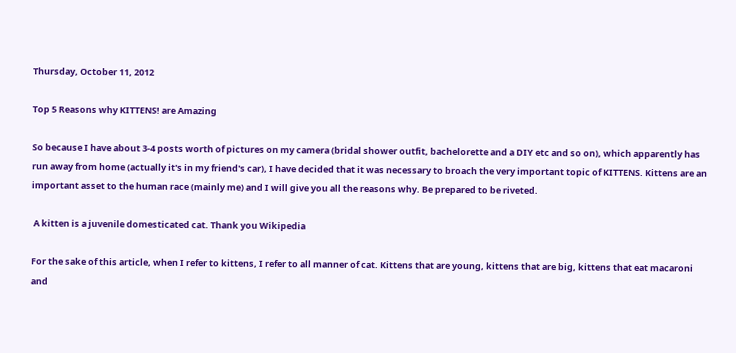Thursday, October 11, 2012

Top 5 Reasons why KITTENS! are Amazing

So because I have about 3-4 posts worth of pictures on my camera (bridal shower outfit, bachelorette and a DIY etc and so on), which apparently has run away from home (actually it's in my friend's car), I have decided that it was necessary to broach the very important topic of KITTENS. Kittens are an important asset to the human race (mainly me) and I will give you all the reasons why. Be prepared to be riveted.

 A kitten is a juvenile domesticated cat. Thank you Wikipedia

For the sake of this article, when I refer to kittens, I refer to all manner of cat. Kittens that are young, kittens that are big, kittens that eat macaroni and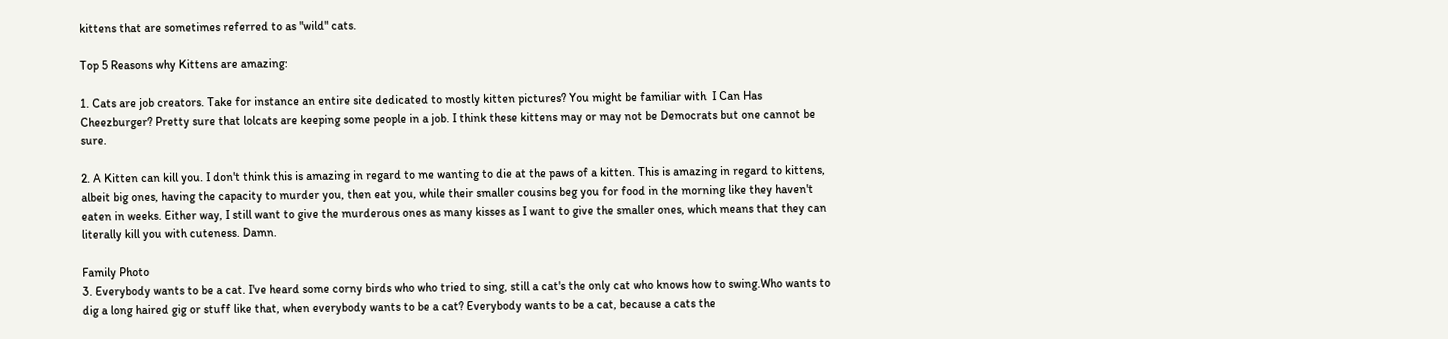kittens that are sometimes referred to as "wild" cats.

Top 5 Reasons why Kittens are amazing:

1. Cats are job creators. Take for instance an entire site dedicated to mostly kitten pictures? You might be familiar with  I Can Has Cheezburger? Pretty sure that lolcats are keeping some people in a job. I think these kittens may or may not be Democrats but one cannot be sure.

2. A Kitten can kill you. I don't think this is amazing in regard to me wanting to die at the paws of a kitten. This is amazing in regard to kittens, albeit big ones, having the capacity to murder you, then eat you, while their smaller cousins beg you for food in the morning like they haven't eaten in weeks. Either way, I still want to give the murderous ones as many kisses as I want to give the smaller ones, which means that they can literally kill you with cuteness. Damn.

Family Photo
3. Everybody wants to be a cat. I've heard some corny birds who who tried to sing, still a cat's the only cat who knows how to swing.Who wants to dig a long haired gig or stuff like that, when everybody wants to be a cat? Everybody wants to be a cat, because a cats the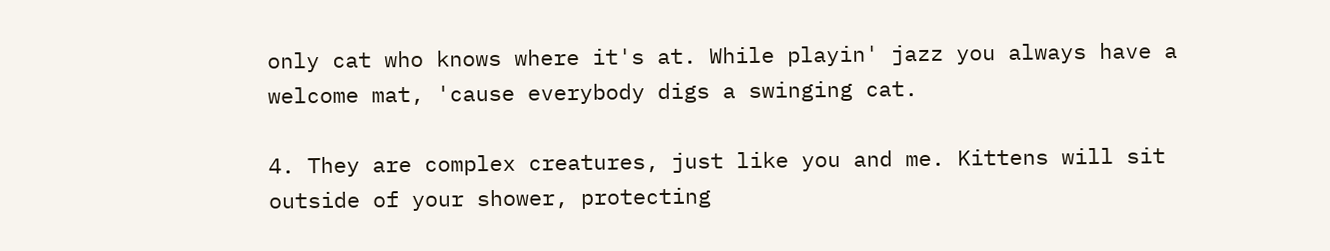only cat who knows where it's at. While playin' jazz you always have a welcome mat, 'cause everybody digs a swinging cat.

4. They are complex creatures, just like you and me. Kittens will sit outside of your shower, protecting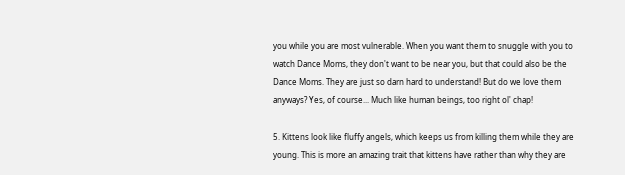you while you are most vulnerable. When you want them to snuggle with you to watch Dance Moms, they don't want to be near you, but that could also be the Dance Moms. They are just so darn hard to understand! But do we love them anyways? Yes, of course... Much like human beings, too right ol' chap!

5. Kittens look like fluffy angels, which keeps us from killing them while they are young. This is more an amazing trait that kittens have rather than why they are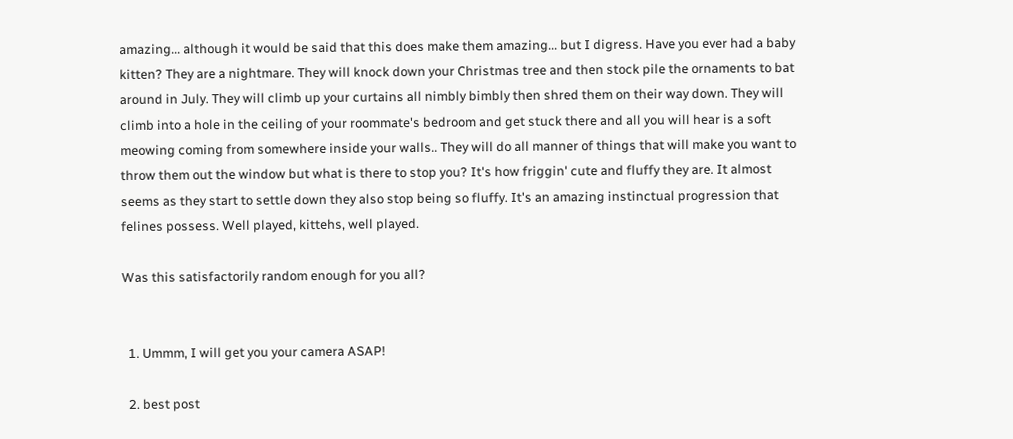amazing... although it would be said that this does make them amazing... but I digress. Have you ever had a baby kitten? They are a nightmare. They will knock down your Christmas tree and then stock pile the ornaments to bat around in July. They will climb up your curtains all nimbly bimbly then shred them on their way down. They will climb into a hole in the ceiling of your roommate's bedroom and get stuck there and all you will hear is a soft meowing coming from somewhere inside your walls.. They will do all manner of things that will make you want to throw them out the window but what is there to stop you? It's how friggin' cute and fluffy they are. It almost seems as they start to settle down they also stop being so fluffy. It's an amazing instinctual progression that felines possess. Well played, kittehs, well played.

Was this satisfactorily random enough for you all?


  1. Ummm, I will get you your camera ASAP!

  2. best post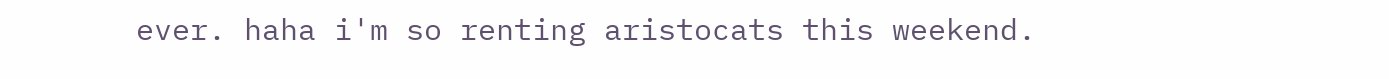ever. haha i'm so renting aristocats this weekend.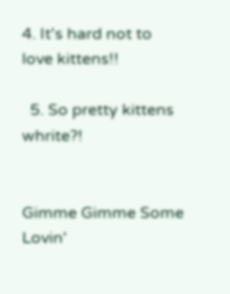4. It's hard not to love kittens!!

  5. So pretty kittens whrite?!


Gimme Gimme Some Lovin'